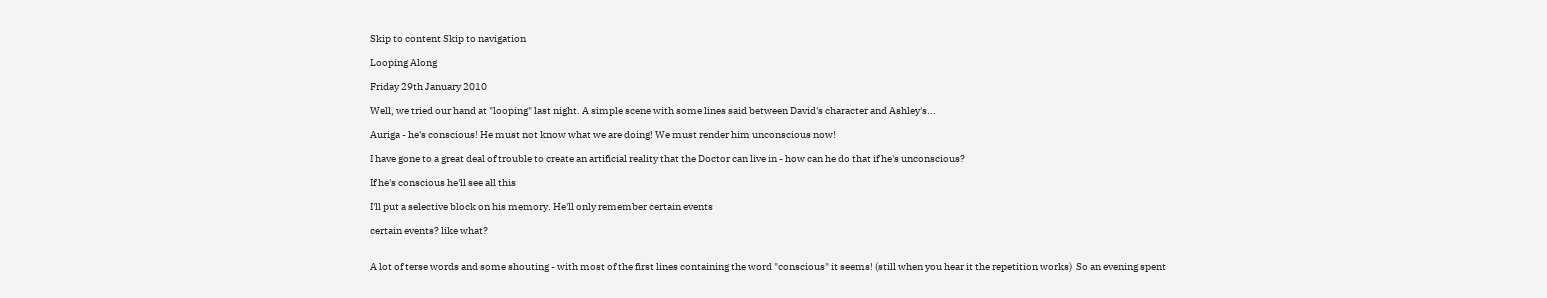Skip to content Skip to navigation

Looping Along

Friday 29th January 2010

Well, we tried our hand at "looping" last night. A simple scene with some lines said between David's character and Ashley's...

Auriga - he's conscious! He must not know what we are doing! We must render him unconscious now!

I have gone to a great deal of trouble to create an artificial reality that the Doctor can live in - how can he do that if he's unconscious?

If he's conscious he'll see all this

I'll put a selective block on his memory. He'll only remember certain events

certain events? like what?


A lot of terse words and some shouting - with most of the first lines containing the word "conscious" it seems! (still when you hear it the repetition works)  So an evening spent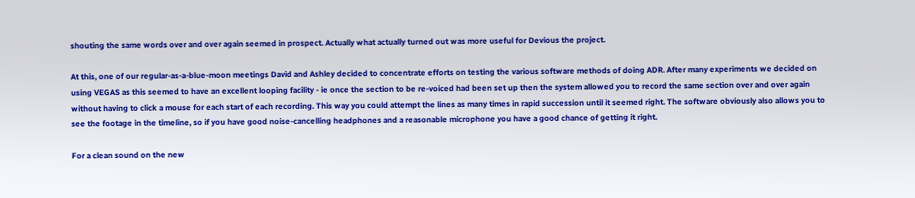shouting the same words over and over again seemed in prospect. Actually what actually turned out was more useful for Devious the project.

At this, one of our regular-as-a-blue-moon meetings David and Ashley decided to concentrate efforts on testing the various software methods of doing ADR. After many experiments we decided on using VEGAS as this seemed to have an excellent looping facility - ie once the section to be re-voiced had been set up then the system allowed you to record the same section over and over again without having to click a mouse for each start of each recording. This way you could attempt the lines as many times in rapid succession until it seemed right. The software obviously also allows you to see the footage in the timeline, so if you have good noise-cancelling headphones and a reasonable microphone you have a good chance of getting it right.

For a clean sound on the new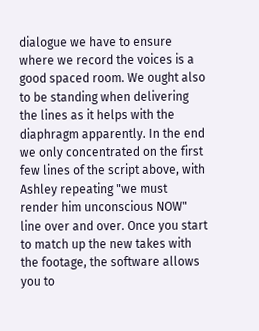dialogue we have to ensure where we record the voices is a good spaced room. We ought also to be standing when delivering the lines as it helps with the diaphragm apparently. In the end we only concentrated on the first few lines of the script above, with Ashley repeating "we must render him unconscious NOW" line over and over. Once you start to match up the new takes with the footage, the software allows you to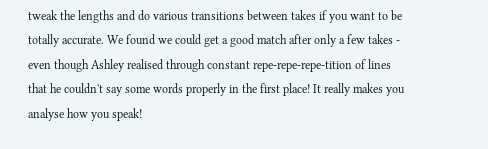tweak the lengths and do various transitions between takes if you want to be totally accurate. We found we could get a good match after only a few takes - even though Ashley realised through constant repe-repe-repe-tition of lines that he couldn't say some words properly in the first place! It really makes you analyse how you speak!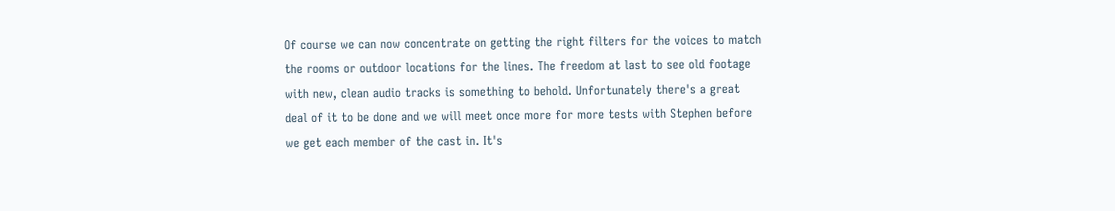Of course we can now concentrate on getting the right filters for the voices to match the rooms or outdoor locations for the lines. The freedom at last to see old footage with new, clean audio tracks is something to behold. Unfortunately there's a great deal of it to be done and we will meet once more for more tests with Stephen before we get each member of the cast in. It's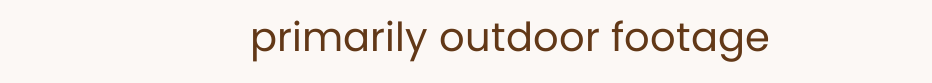primarily outdoor footage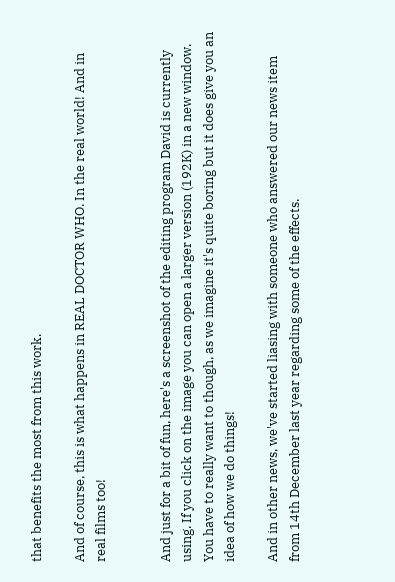that benefits the most from this work.

And of course, this is what happens in REAL DOCTOR WHO. In the real world! And in real films too!


And just for a bit of fun, here's a screenshot of the editing program David is currently using. If you click on the image you can open a larger version (192K) in a new window. You have to really want to though, as we imagine it's quite boring but it does give you an idea of how we do things!

And in other news, we've started liasing with someone who answered our news item from 14th December last year regarding some of the effects.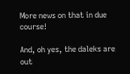More news on that in due course!

And, oh yes, the daleks are out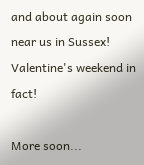and about again soon near us in Sussex! Valentine's weekend in fact!

More soon...